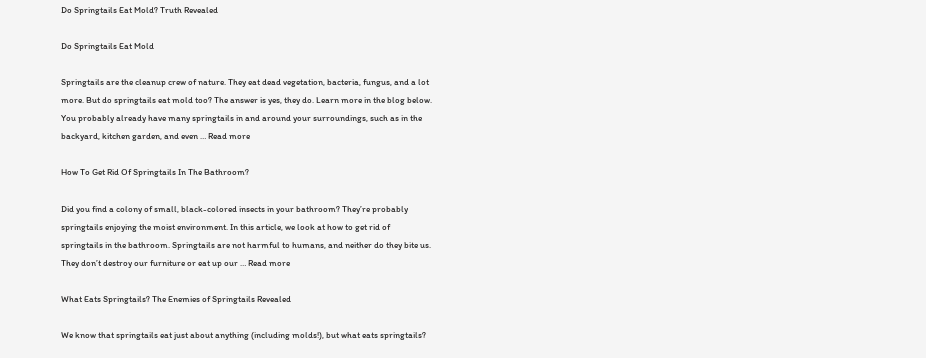Do Springtails Eat Mold? Truth Revealed

Do Springtails Eat Mold

Springtails are the cleanup crew of nature. They eat dead vegetation, bacteria, fungus, and a lot more. But do springtails eat mold too? The answer is yes, they do. Learn more in the blog below. You probably already have many springtails in and around your surroundings, such as in the backyard, kitchen garden, and even … Read more

How To Get Rid Of Springtails In The Bathroom?

Did you find a colony of small, black-colored insects in your bathroom? They’re probably springtails enjoying the moist environment. In this article, we look at how to get rid of springtails in the bathroom. Springtails are not harmful to humans, and neither do they bite us. They don’t destroy our furniture or eat up our … Read more

What Eats Springtails? The Enemies of Springtails Revealed

We know that springtails eat just about anything (including molds!), but what eats springtails?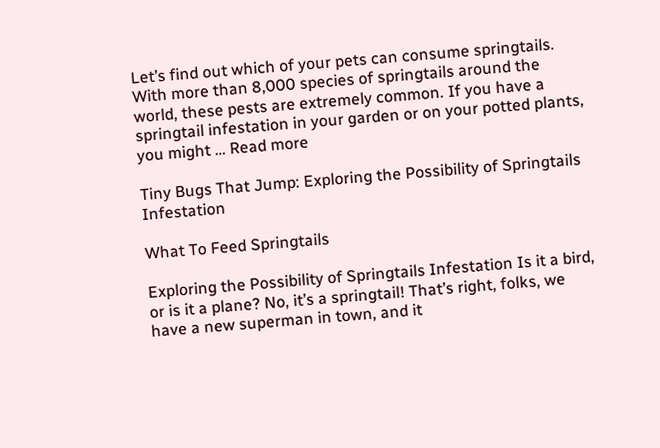Let’s find out which of your pets can consume springtails. With more than 8,000 species of springtails around the world, these pests are extremely common. If you have a springtail infestation in your garden or on your potted plants, you might … Read more

Tiny Bugs That Jump: Exploring the Possibility of Springtails Infestation

What To Feed Springtails

Exploring the Possibility of Springtails Infestation Is it a bird, or is it a plane? No, it’s a springtail! That’s right, folks, we have a new superman in town, and it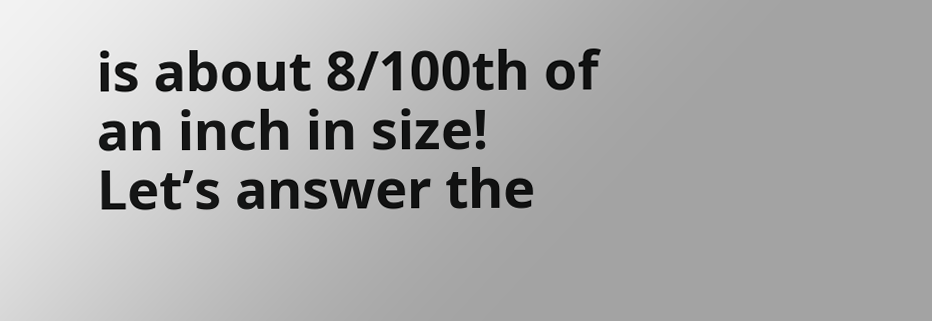is about 8/100th of an inch in size! Let’s answer the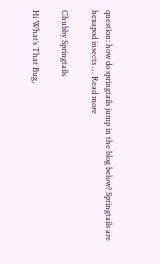question: how do springtails jump in the blog below? Springtails are hexapod insects … Read more

Chubby Springtails

Hi What’s That Bug,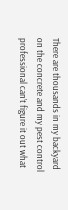There are thousands in my backyard on the concrete and my pest control professional can’t figure it out what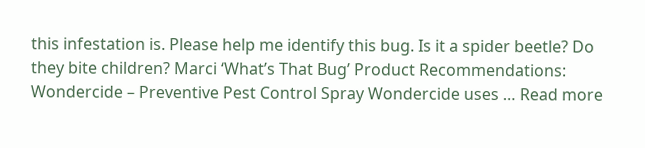this infestation is. Please help me identify this bug. Is it a spider beetle? Do they bite children? Marci ‘What’s That Bug’ Product Recommendations: Wondercide – Preventive Pest Control Spray Wondercide uses … Read more